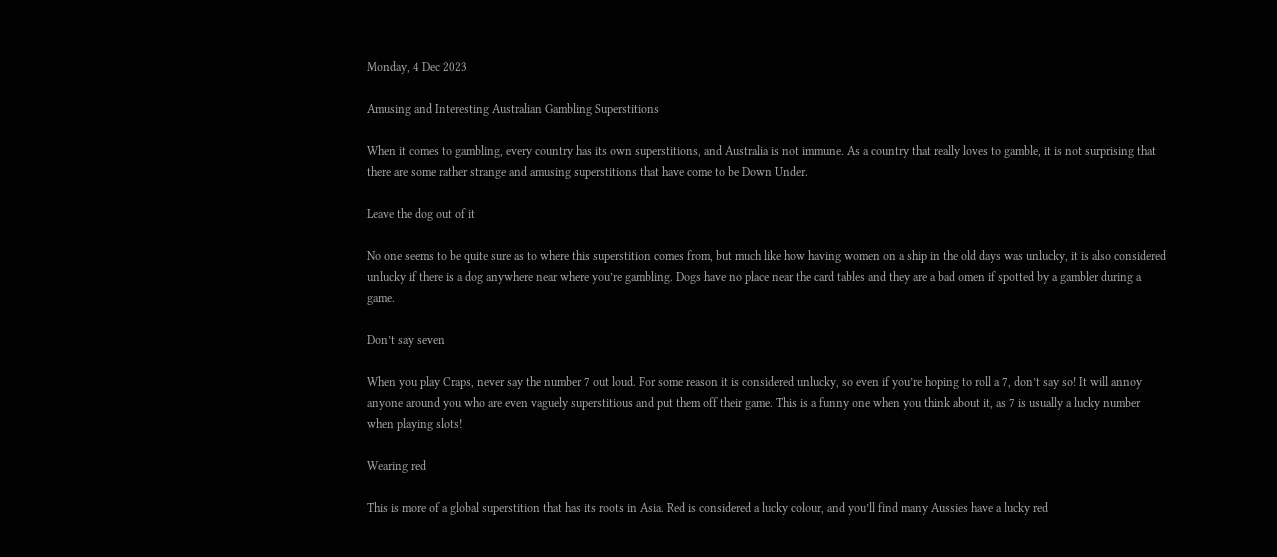Monday, 4 Dec 2023

Amusing and Interesting Australian Gambling Superstitions

When it comes to gambling, every country has its own superstitions, and Australia is not immune. As a country that really loves to gamble, it is not surprising that there are some rather strange and amusing superstitions that have come to be Down Under.

Leave the dog out of it

No one seems to be quite sure as to where this superstition comes from, but much like how having women on a ship in the old days was unlucky, it is also considered unlucky if there is a dog anywhere near where you’re gambling. Dogs have no place near the card tables and they are a bad omen if spotted by a gambler during a game.

Don’t say seven

When you play Craps, never say the number 7 out loud. For some reason it is considered unlucky, so even if you’re hoping to roll a 7, don’t say so! It will annoy anyone around you who are even vaguely superstitious and put them off their game. This is a funny one when you think about it, as 7 is usually a lucky number when playing slots!

Wearing red

This is more of a global superstition that has its roots in Asia. Red is considered a lucky colour, and you’ll find many Aussies have a lucky red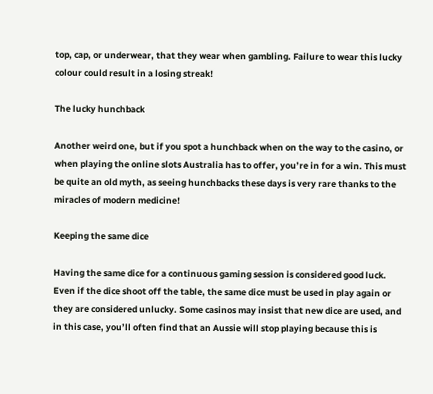top, cap, or underwear, that they wear when gambling. Failure to wear this lucky colour could result in a losing streak!

The lucky hunchback

Another weird one, but if you spot a hunchback when on the way to the casino, or when playing the online slots Australia has to offer, you’re in for a win. This must be quite an old myth, as seeing hunchbacks these days is very rare thanks to the miracles of modern medicine!

Keeping the same dice

Having the same dice for a continuous gaming session is considered good luck. Even if the dice shoot off the table, the same dice must be used in play again or they are considered unlucky. Some casinos may insist that new dice are used, and in this case, you’ll often find that an Aussie will stop playing because this is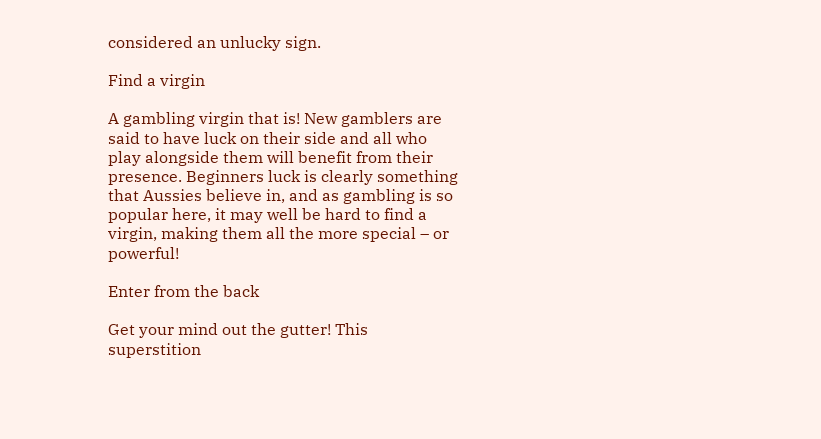considered an unlucky sign.

Find a virgin

A gambling virgin that is! New gamblers are said to have luck on their side and all who play alongside them will benefit from their presence. Beginners luck is clearly something that Aussies believe in, and as gambling is so popular here, it may well be hard to find a virgin, making them all the more special – or powerful!

Enter from the back

Get your mind out the gutter! This superstition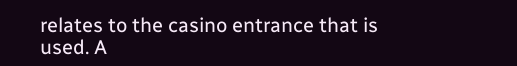relates to the casino entrance that is used. A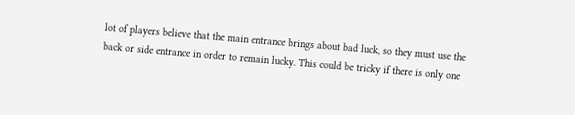lot of players believe that the main entrance brings about bad luck, so they must use the back or side entrance in order to remain lucky. This could be tricky if there is only one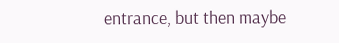entrance, but then maybe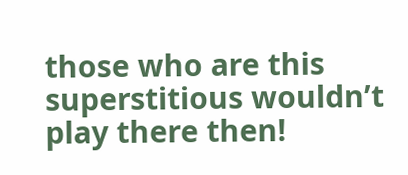those who are this superstitious wouldn’t play there then!